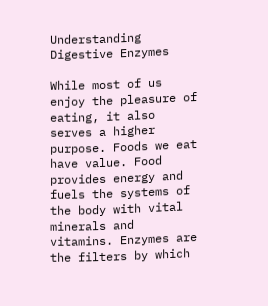Understanding Digestive Enzymes

While most of us enjoy the pleasure of eating, it also serves a higher purpose. Foods we eat have value. Food provides energy and fuels the systems of the body with vital minerals and vitamins. Enzymes are the filters by which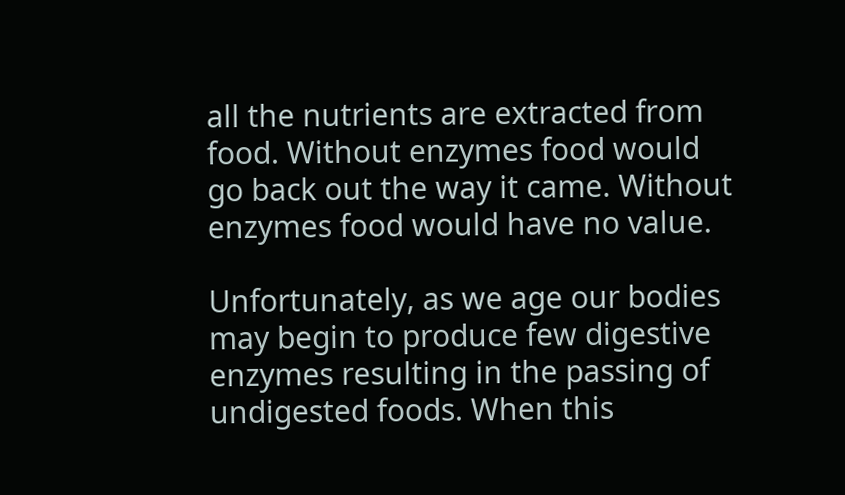all the nutrients are extracted from food. Without enzymes food would go back out the way it came. Without enzymes food would have no value.

Unfortunately, as we age our bodies may begin to produce few digestive enzymes resulting in the passing of undigested foods. When this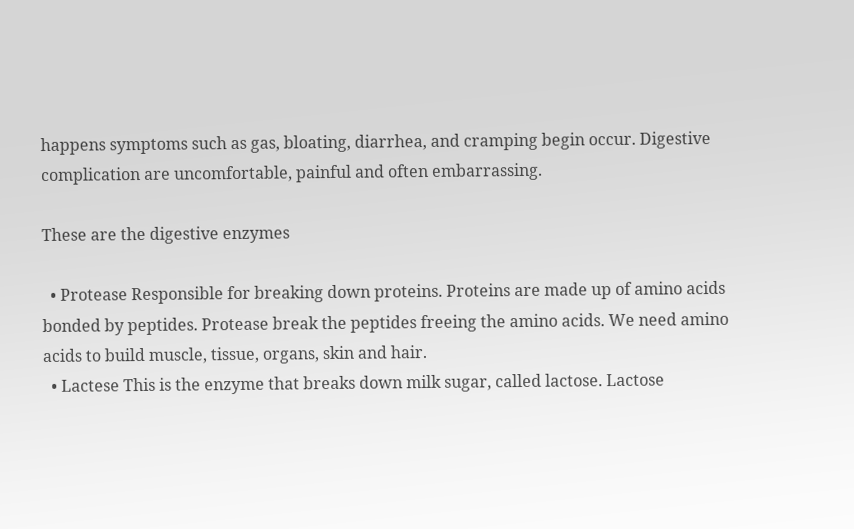happens symptoms such as gas, bloating, diarrhea, and cramping begin occur. Digestive complication are uncomfortable, painful and often embarrassing.

These are the digestive enzymes

  • Protease Responsible for breaking down proteins. Proteins are made up of amino acids bonded by peptides. Protease break the peptides freeing the amino acids. We need amino acids to build muscle, tissue, organs, skin and hair.
  • Lactese This is the enzyme that breaks down milk sugar, called lactose. Lactose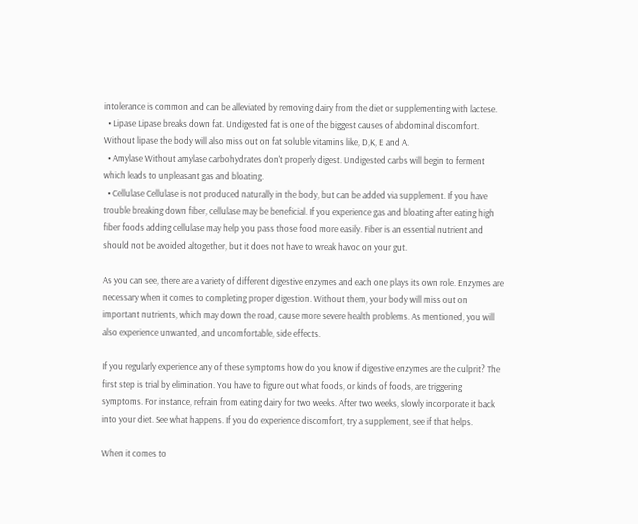intolerance is common and can be alleviated by removing dairy from the diet or supplementing with lactese.
  • Lipase Lipase breaks down fat. Undigested fat is one of the biggest causes of abdominal discomfort. Without lipase the body will also miss out on fat soluble vitamins like, D,K, E and A.
  • Amylase Without amylase carbohydrates don't properly digest. Undigested carbs will begin to ferment which leads to unpleasant gas and bloating.
  • Cellulase Cellulase is not produced naturally in the body, but can be added via supplement. If you have trouble breaking down fiber, cellulase may be beneficial. If you experience gas and bloating after eating high fiber foods adding cellulase may help you pass those food more easily. Fiber is an essential nutrient and should not be avoided altogether, but it does not have to wreak havoc on your gut.

As you can see, there are a variety of different digestive enzymes and each one plays its own role. Enzymes are necessary when it comes to completing proper digestion. Without them, your body will miss out on important nutrients, which may down the road, cause more severe health problems. As mentioned, you will also experience unwanted, and uncomfortable, side effects.

If you regularly experience any of these symptoms how do you know if digestive enzymes are the culprit? The first step is trial by elimination. You have to figure out what foods, or kinds of foods, are triggering symptoms. For instance, refrain from eating dairy for two weeks. After two weeks, slowly incorporate it back into your diet. See what happens. If you do experience discomfort, try a supplement, see if that helps.

When it comes to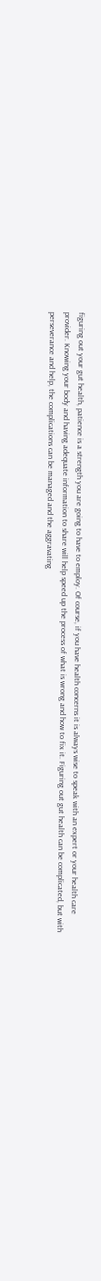figuring out your gut health, patience is a strength you are going to have to employ. Of course, if you have health concerns it is always wise to speak with an expert or your health care provider. Knowing your body and having adequate information to share will help speed up the process of what is wrong and how to fix it. Figuring out gut health can be complicated, but with perseverance and help, the complications can be managed and the aggravating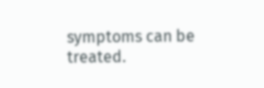symptoms can be treated.